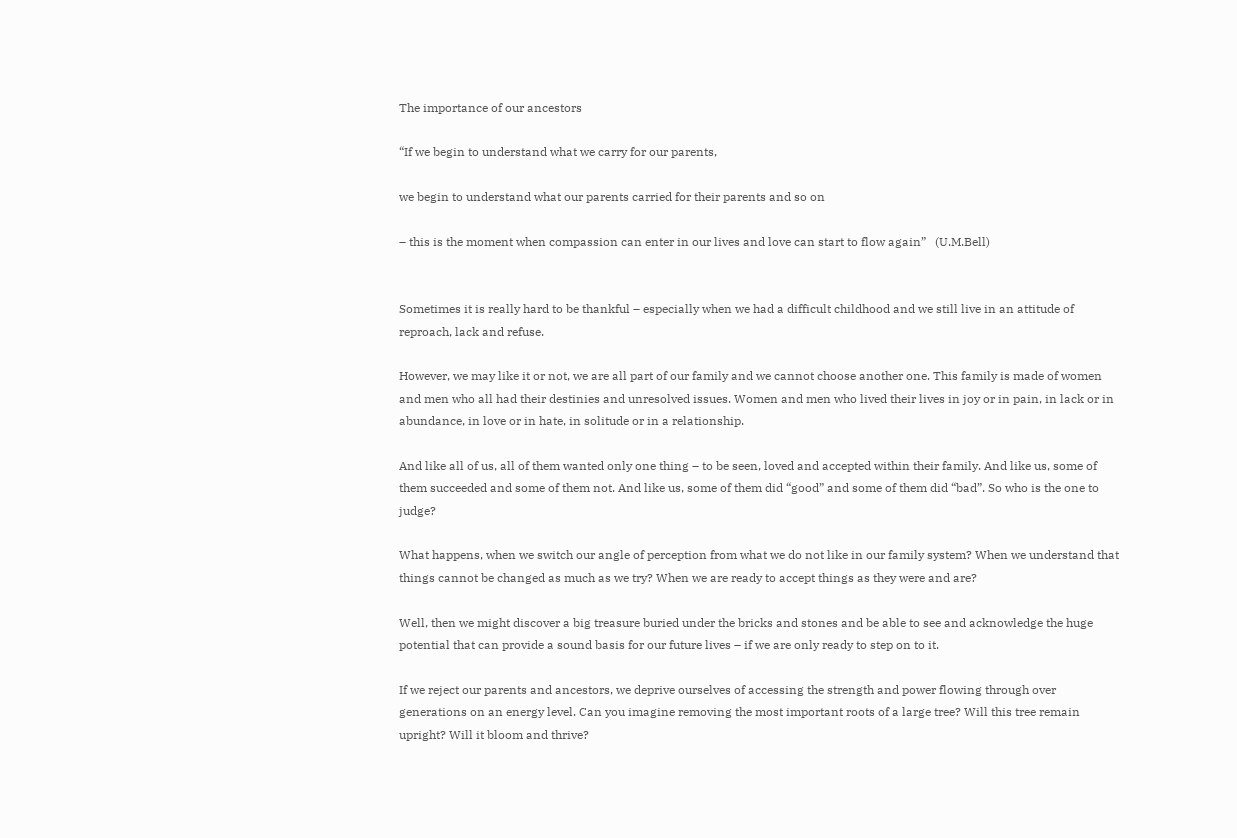The importance of our ancestors

“If we begin to understand what we carry for our parents,

we begin to understand what our parents carried for their parents and so on

– this is the moment when compassion can enter in our lives and love can start to flow again”   (U.M.Bell)


Sometimes it is really hard to be thankful – especially when we had a difficult childhood and we still live in an attitude of reproach, lack and refuse.

However, we may like it or not, we are all part of our family and we cannot choose another one. This family is made of women and men who all had their destinies and unresolved issues. Women and men who lived their lives in joy or in pain, in lack or in abundance, in love or in hate, in solitude or in a relationship.

And like all of us, all of them wanted only one thing – to be seen, loved and accepted within their family. And like us, some of them succeeded and some of them not. And like us, some of them did “good” and some of them did “bad”. So who is the one to judge?

What happens, when we switch our angle of perception from what we do not like in our family system? When we understand that things cannot be changed as much as we try? When we are ready to accept things as they were and are?

Well, then we might discover a big treasure buried under the bricks and stones and be able to see and acknowledge the huge potential that can provide a sound basis for our future lives – if we are only ready to step on to it.

If we reject our parents and ancestors, we deprive ourselves of accessing the strength and power flowing through over generations on an energy level. Can you imagine removing the most important roots of a large tree? Will this tree remain upright? Will it bloom and thrive?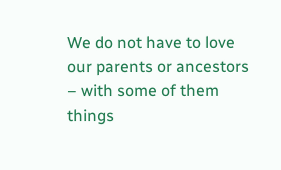We do not have to love our parents or ancestors – with some of them things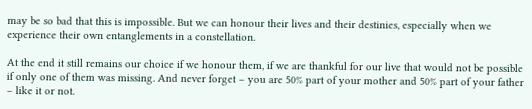may be so bad that this is impossible. But we can honour their lives and their destinies, especially when we experience their own entanglements in a constellation.

At the end it still remains our choice if we honour them, if we are thankful for our live that would not be possible if only one of them was missing. And never forget – you are 50% part of your mother and 50% part of your father – like it or not.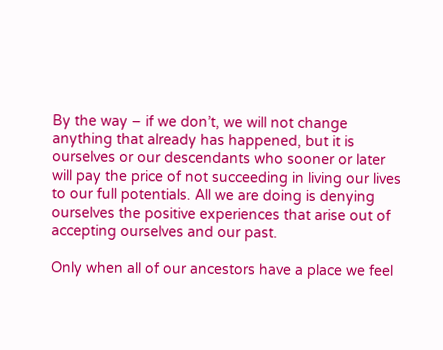By the way – if we don’t, we will not change anything that already has happened, but it is ourselves or our descendants who sooner or later will pay the price of not succeeding in living our lives to our full potentials. All we are doing is denying ourselves the positive experiences that arise out of accepting ourselves and our past.

Only when all of our ancestors have a place we feel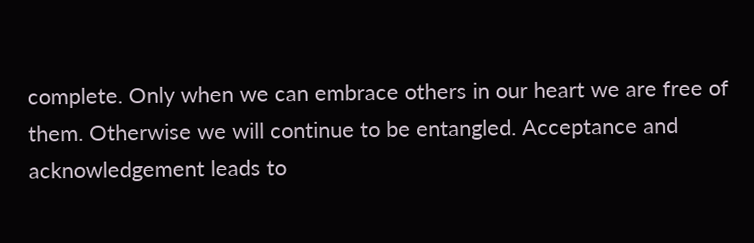complete. Only when we can embrace others in our heart we are free of them. Otherwise we will continue to be entangled. Acceptance and acknowledgement leads to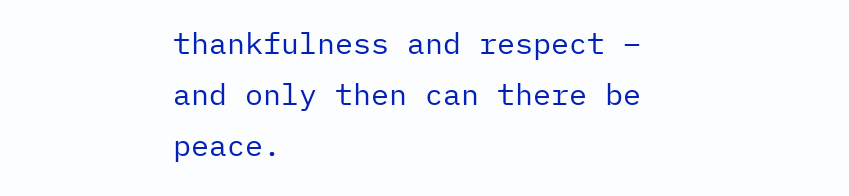thankfulness and respect – and only then can there be peace.